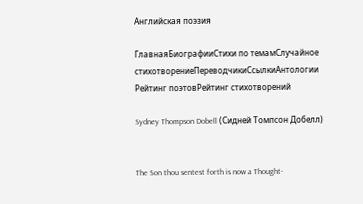Английская поэзия

ГлавнаяБиографииСтихи по темамСлучайное стихотворениеПереводчикиСсылкиАнтологии
Рейтинг поэтовРейтинг стихотворений

Sydney Thompson Dobell (Сидней Томпсон Добелл)


The Son thou sentest forth is now a Thought-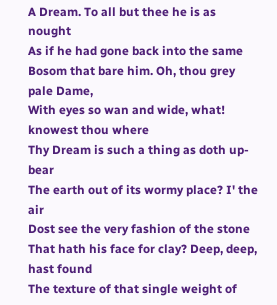A Dream. To all but thee he is as nought
As if he had gone back into the same
Bosom that bare him. Oh, thou grey pale Dame,
With eyes so wan and wide, what! knowest thou where
Thy Dream is such a thing as doth up-bear
The earth out of its wormy place? I' the air
Dost see the very fashion of the stone
That hath his face for clay? Deep, deep, hast found
The texture of that single weight of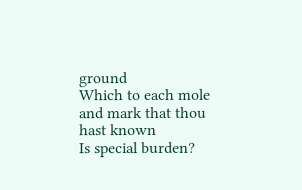ground
Which to each mole and mark that thou hast known
Is special burden?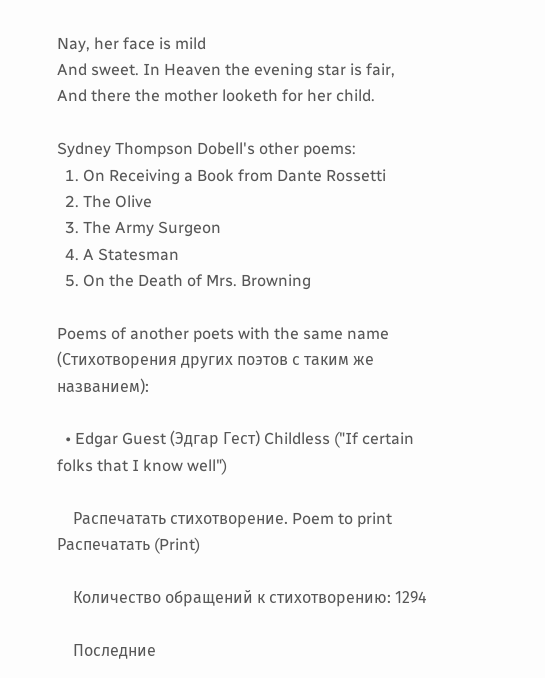Nay, her face is mild
And sweet. In Heaven the evening star is fair,
And there the mother looketh for her child.

Sydney Thompson Dobell's other poems:
  1. On Receiving a Book from Dante Rossetti
  2. The Olive
  3. The Army Surgeon
  4. A Statesman
  5. On the Death of Mrs. Browning

Poems of another poets with the same name (Стихотворения других поэтов с таким же названием):

  • Edgar Guest (Эдгар Гест) Childless ("If certain folks that I know well")

    Распечатать стихотворение. Poem to print Распечатать (Print)

    Количество обращений к стихотворению: 1294

    Последние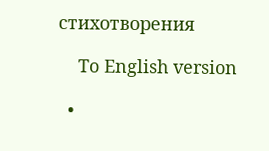стихотворения

    To English version

  •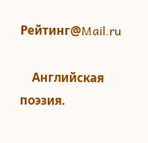Рейтинг@Mail.ru

    Английская поэзия.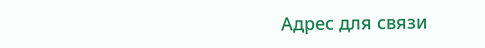Адрес для связи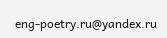eng-poetry.ru@yandex.ru